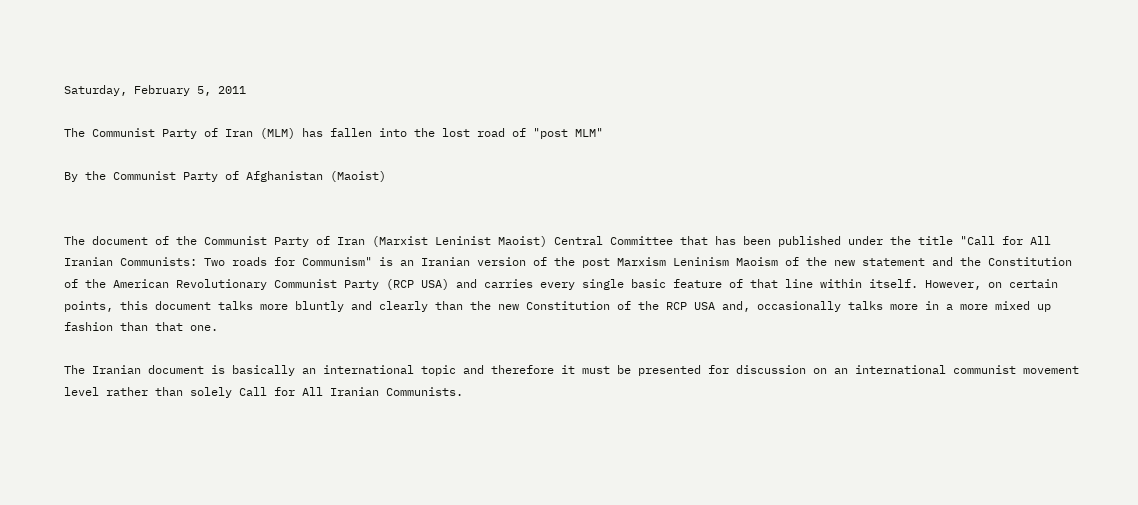Saturday, February 5, 2011

The Communist Party of Iran (MLM) has fallen into the lost road of "post MLM"

By the Communist Party of Afghanistan (Maoist)


The document of the Communist Party of Iran (Marxist Leninist Maoist) Central Committee that has been published under the title "Call for All Iranian Communists: Two roads for Communism" is an Iranian version of the post Marxism Leninism Maoism of the new statement and the Constitution of the American Revolutionary Communist Party (RCP USA) and carries every single basic feature of that line within itself. However, on certain points, this document talks more bluntly and clearly than the new Constitution of the RCP USA and, occasionally talks more in a more mixed up fashion than that one.

The Iranian document is basically an international topic and therefore it must be presented for discussion on an international communist movement level rather than solely Call for All Iranian Communists.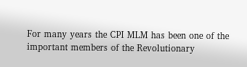For many years the CPI MLM has been one of the important members of the Revolutionary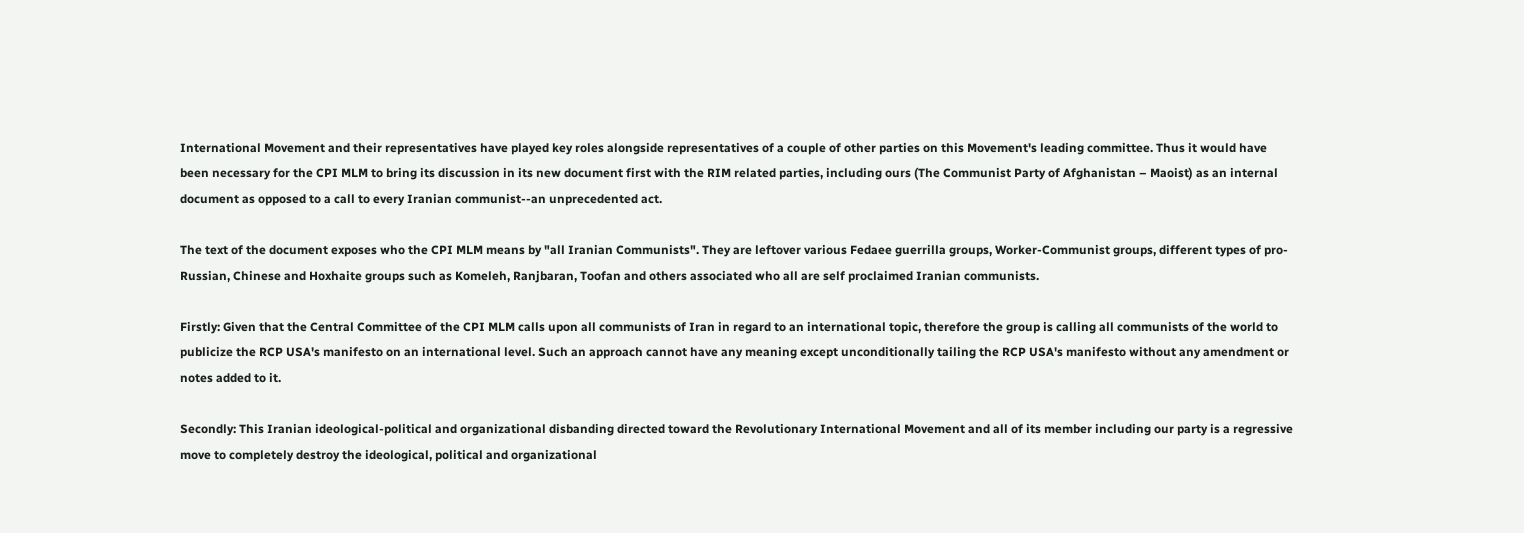International Movement and their representatives have played key roles alongside representatives of a couple of other parties on this Movement's leading committee. Thus it would have been necessary for the CPI MLM to bring its discussion in its new document first with the RIM related parties, including ours (The Communist Party of Afghanistan – Maoist) as an internal document as opposed to a call to every Iranian communist--an unprecedented act.

The text of the document exposes who the CPI MLM means by "all Iranian Communists". They are leftover various Fedaee guerrilla groups, Worker-Communist groups, different types of pro- Russian, Chinese and Hoxhaite groups such as Komeleh, Ranjbaran, Toofan and others associated who all are self proclaimed Iranian communists.

Firstly: Given that the Central Committee of the CPI MLM calls upon all communists of Iran in regard to an international topic, therefore the group is calling all communists of the world to publicize the RCP USA's manifesto on an international level. Such an approach cannot have any meaning except unconditionally tailing the RCP USA's manifesto without any amendment or notes added to it.

Secondly: This Iranian ideological-political and organizational disbanding directed toward the Revolutionary International Movement and all of its member including our party is a regressive move to completely destroy the ideological, political and organizational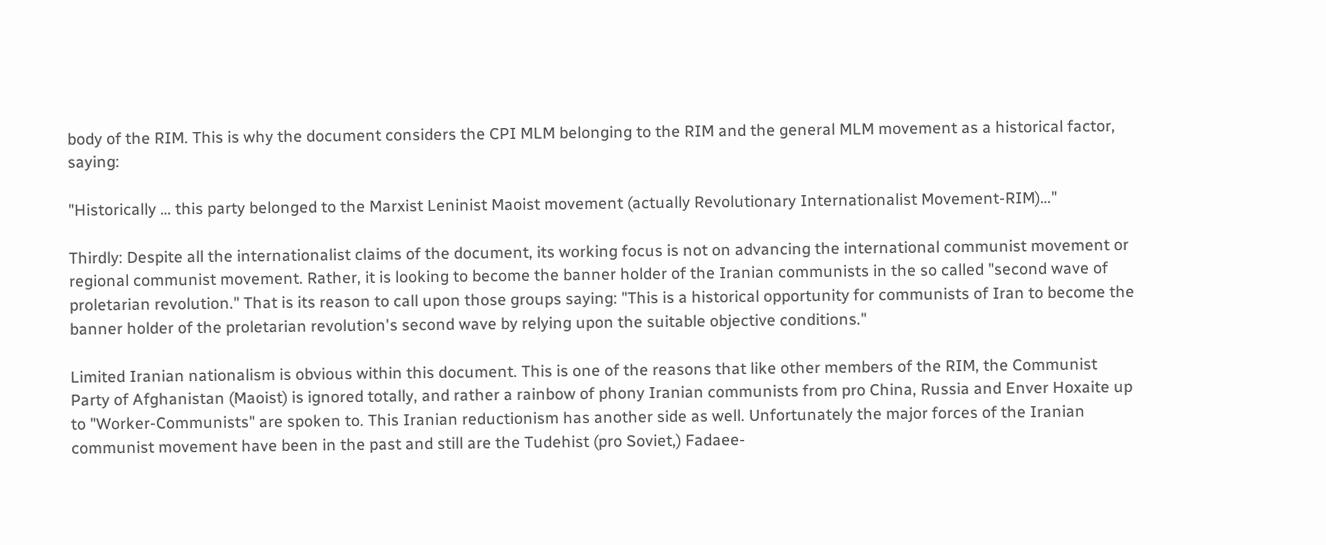body of the RIM. This is why the document considers the CPI MLM belonging to the RIM and the general MLM movement as a historical factor, saying:

"Historically … this party belonged to the Marxist Leninist Maoist movement (actually Revolutionary Internationalist Movement-RIM)…"

Thirdly: Despite all the internationalist claims of the document, its working focus is not on advancing the international communist movement or regional communist movement. Rather, it is looking to become the banner holder of the Iranian communists in the so called "second wave of proletarian revolution." That is its reason to call upon those groups saying: "This is a historical opportunity for communists of Iran to become the banner holder of the proletarian revolution's second wave by relying upon the suitable objective conditions."

Limited Iranian nationalism is obvious within this document. This is one of the reasons that like other members of the RIM, the Communist Party of Afghanistan (Maoist) is ignored totally, and rather a rainbow of phony Iranian communists from pro China, Russia and Enver Hoxaite up to "Worker-Communists" are spoken to. This Iranian reductionism has another side as well. Unfortunately the major forces of the Iranian communist movement have been in the past and still are the Tudehist (pro Soviet,) Fadaee-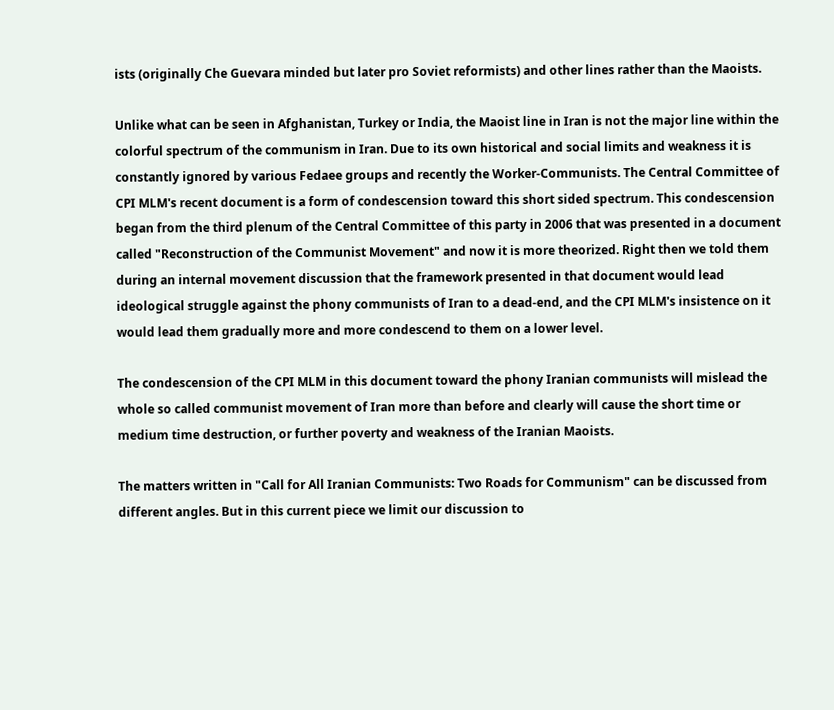ists (originally Che Guevara minded but later pro Soviet reformists) and other lines rather than the Maoists.

Unlike what can be seen in Afghanistan, Turkey or India, the Maoist line in Iran is not the major line within the colorful spectrum of the communism in Iran. Due to its own historical and social limits and weakness it is constantly ignored by various Fedaee groups and recently the Worker-Communists. The Central Committee of CPI MLM's recent document is a form of condescension toward this short sided spectrum. This condescension began from the third plenum of the Central Committee of this party in 2006 that was presented in a document called "Reconstruction of the Communist Movement" and now it is more theorized. Right then we told them during an internal movement discussion that the framework presented in that document would lead ideological struggle against the phony communists of Iran to a dead-end, and the CPI MLM's insistence on it would lead them gradually more and more condescend to them on a lower level.

The condescension of the CPI MLM in this document toward the phony Iranian communists will mislead the whole so called communist movement of Iran more than before and clearly will cause the short time or medium time destruction, or further poverty and weakness of the Iranian Maoists.

The matters written in "Call for All Iranian Communists: Two Roads for Communism" can be discussed from different angles. But in this current piece we limit our discussion to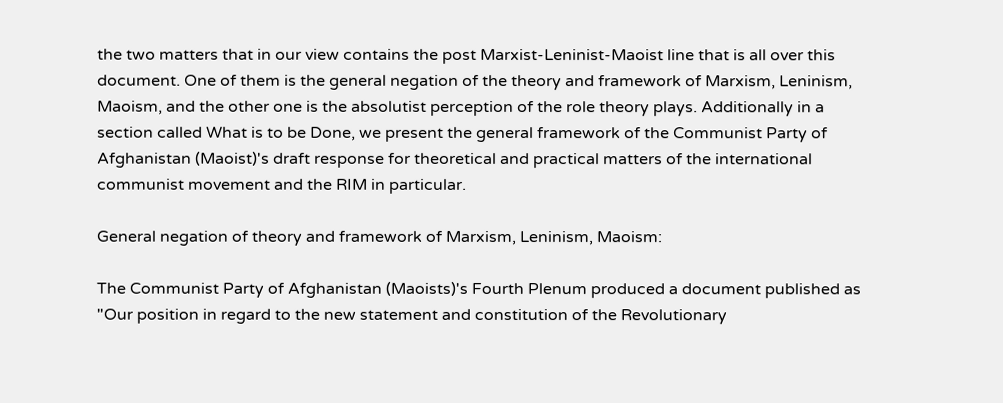the two matters that in our view contains the post Marxist-Leninist-Maoist line that is all over this document. One of them is the general negation of the theory and framework of Marxism, Leninism, Maoism, and the other one is the absolutist perception of the role theory plays. Additionally in a section called What is to be Done, we present the general framework of the Communist Party of Afghanistan (Maoist)'s draft response for theoretical and practical matters of the international communist movement and the RIM in particular.

General negation of theory and framework of Marxism, Leninism, Maoism:

The Communist Party of Afghanistan (Maoists)'s Fourth Plenum produced a document published as "Our position in regard to the new statement and constitution of the Revolutionary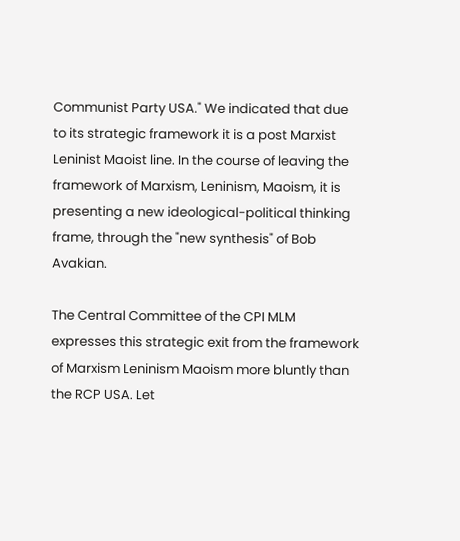Communist Party USA." We indicated that due to its strategic framework it is a post Marxist Leninist Maoist line. In the course of leaving the framework of Marxism, Leninism, Maoism, it is presenting a new ideological-political thinking frame, through the "new synthesis" of Bob Avakian.

The Central Committee of the CPI MLM expresses this strategic exit from the framework of Marxism Leninism Maoism more bluntly than the RCP USA. Let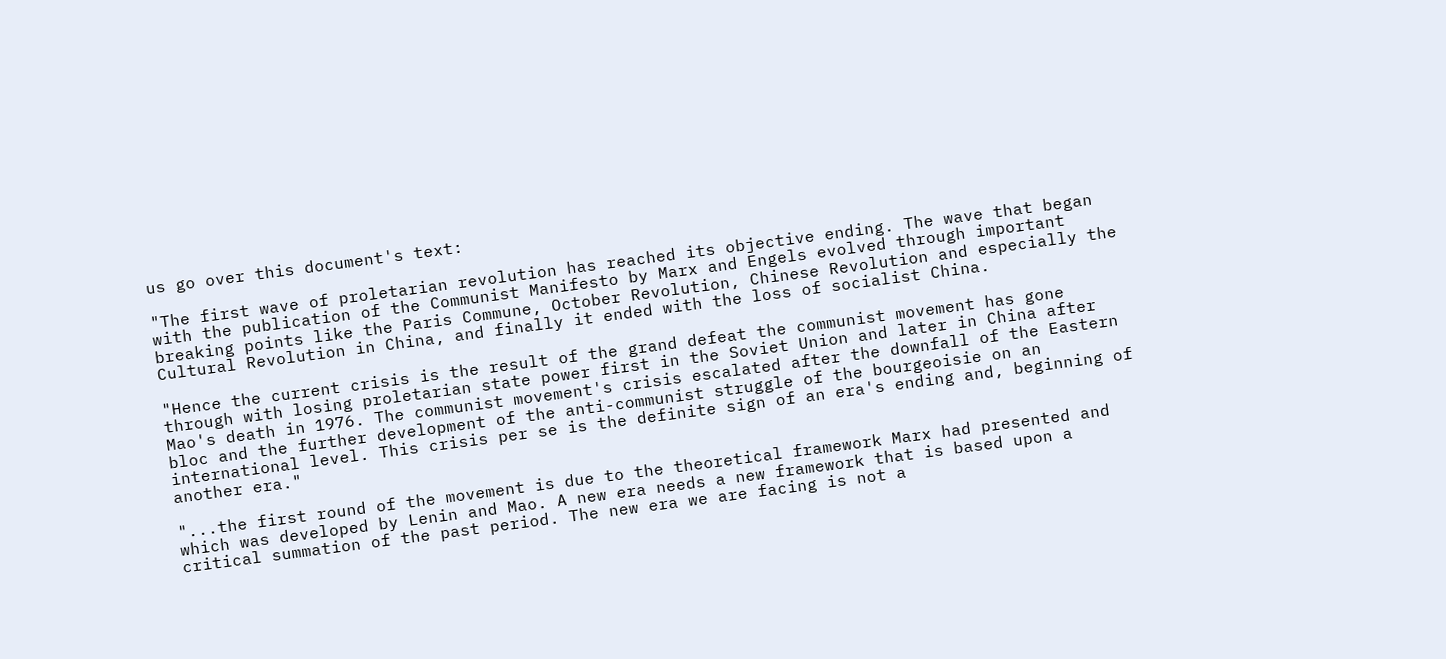us go over this document's text:

"The first wave of proletarian revolution has reached its objective ending. The wave that began with the publication of the Communist Manifesto by Marx and Engels evolved through important breaking points like the Paris Commune, October Revolution, Chinese Revolution and especially the Cultural Revolution in China, and finally it ended with the loss of socialist China.

"Hence the current crisis is the result of the grand defeat the communist movement has gone through with losing proletarian state power first in the Soviet Union and later in China after Mao's death in 1976. The communist movement's crisis escalated after the downfall of the Eastern bloc and the further development of the anti-communist struggle of the bourgeoisie on an international level. This crisis per se is the definite sign of an era's ending and, beginning of another era."

"...the first round of the movement is due to the theoretical framework Marx had presented and which was developed by Lenin and Mao. A new era needs a new framework that is based upon a critical summation of the past period. The new era we are facing is not a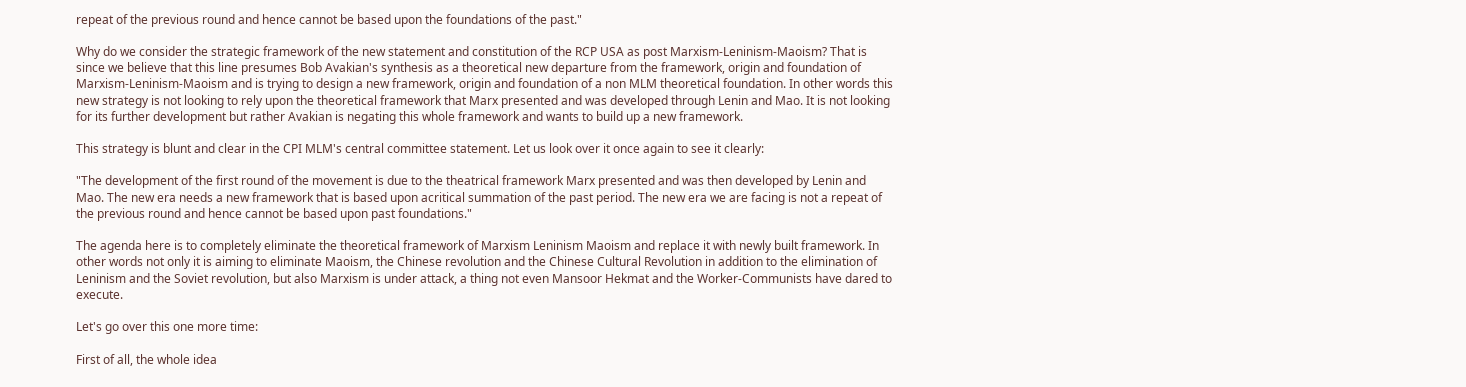repeat of the previous round and hence cannot be based upon the foundations of the past."

Why do we consider the strategic framework of the new statement and constitution of the RCP USA as post Marxism-Leninism-Maoism? That is since we believe that this line presumes Bob Avakian's synthesis as a theoretical new departure from the framework, origin and foundation of Marxism-Leninism-Maoism and is trying to design a new framework, origin and foundation of a non MLM theoretical foundation. In other words this new strategy is not looking to rely upon the theoretical framework that Marx presented and was developed through Lenin and Mao. It is not looking for its further development but rather Avakian is negating this whole framework and wants to build up a new framework.

This strategy is blunt and clear in the CPI MLM's central committee statement. Let us look over it once again to see it clearly:

"The development of the first round of the movement is due to the theatrical framework Marx presented and was then developed by Lenin and Mao. The new era needs a new framework that is based upon acritical summation of the past period. The new era we are facing is not a repeat of the previous round and hence cannot be based upon past foundations."

The agenda here is to completely eliminate the theoretical framework of Marxism Leninism Maoism and replace it with newly built framework. In other words not only it is aiming to eliminate Maoism, the Chinese revolution and the Chinese Cultural Revolution in addition to the elimination of Leninism and the Soviet revolution, but also Marxism is under attack, a thing not even Mansoor Hekmat and the Worker-Communists have dared to execute.

Let's go over this one more time:

First of all, the whole idea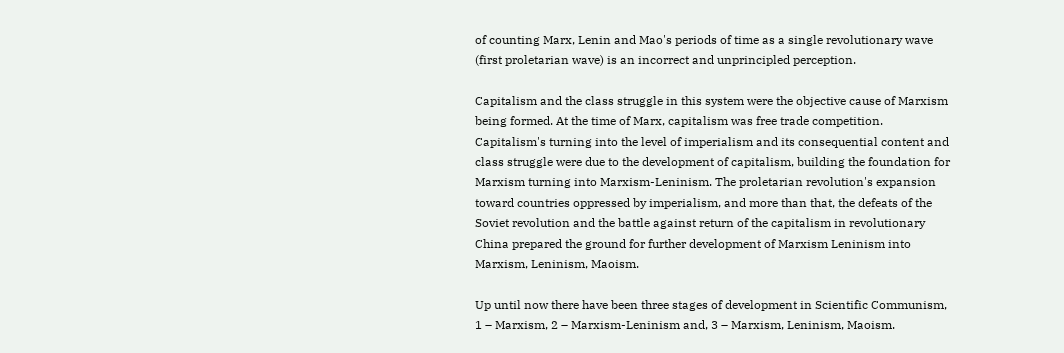of counting Marx, Lenin and Mao's periods of time as a single revolutionary wave (first proletarian wave) is an incorrect and unprincipled perception.

Capitalism and the class struggle in this system were the objective cause of Marxism being formed. At the time of Marx, capitalism was free trade competition. Capitalism's turning into the level of imperialism and its consequential content and class struggle were due to the development of capitalism, building the foundation for Marxism turning into Marxism-Leninism. The proletarian revolution's expansion toward countries oppressed by imperialism, and more than that, the defeats of the Soviet revolution and the battle against return of the capitalism in revolutionary China prepared the ground for further development of Marxism Leninism into Marxism, Leninism, Maoism.

Up until now there have been three stages of development in Scientific Communism, 1 – Marxism, 2 – Marxism-Leninism and, 3 – Marxism, Leninism, Maoism.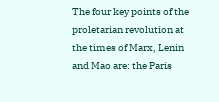The four key points of the proletarian revolution at the times of Marx, Lenin and Mao are: the Paris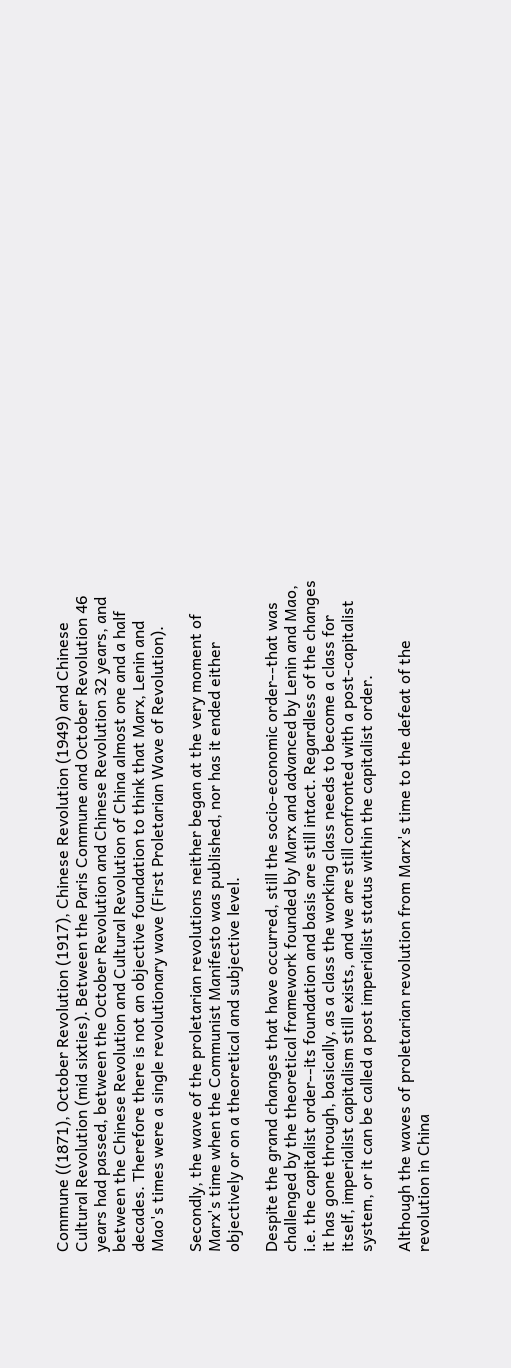Commune ((1871), October Revolution (1917), Chinese Revolution (1949) and Chinese Cultural Revolution (mid sixties). Between the Paris Commune and October Revolution 46 years had passed, between the October Revolution and Chinese Revolution 32 years, and between the Chinese Revolution and Cultural Revolution of China almost one and a half decades. Therefore there is not an objective foundation to think that Marx, Lenin and Mao's times were a single revolutionary wave (First Proletarian Wave of Revolution).

Secondly, the wave of the proletarian revolutions neither began at the very moment of Marx's time when the Communist Manifesto was published, nor has it ended either objectively or on a theoretical and subjective level.

Despite the grand changes that have occurred, still the socio-economic order--that was challenged by the theoretical framework founded by Marx and advanced by Lenin and Mao, i.e. the capitalist order--its foundation and basis are still intact. Regardless of the changes it has gone through, basically, as a class the working class needs to become a class for itself, imperialist capitalism still exists, and we are still confronted with a post-capitalist system, or it can be called a post imperialist status within the capitalist order.

Although the waves of proletarian revolution from Marx's time to the defeat of the revolution in China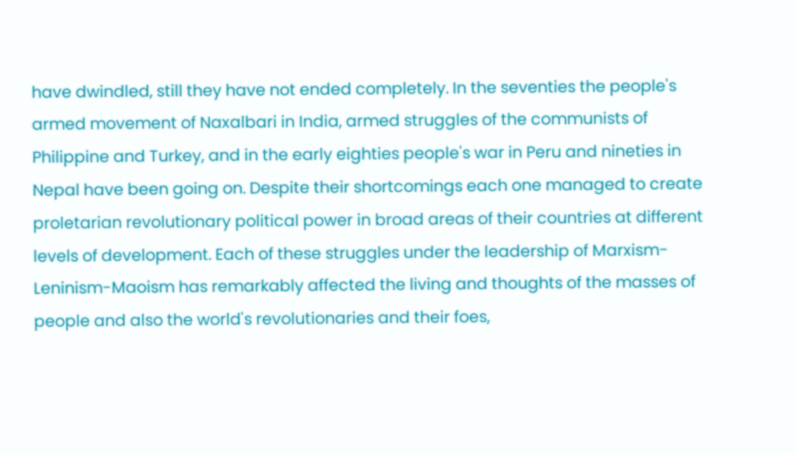have dwindled, still they have not ended completely. In the seventies the people's armed movement of Naxalbari in India, armed struggles of the communists of Philippine and Turkey, and in the early eighties people's war in Peru and nineties in Nepal have been going on. Despite their shortcomings each one managed to create proletarian revolutionary political power in broad areas of their countries at different levels of development. Each of these struggles under the leadership of Marxism-Leninism-Maoism has remarkably affected the living and thoughts of the masses of people and also the world's revolutionaries and their foes,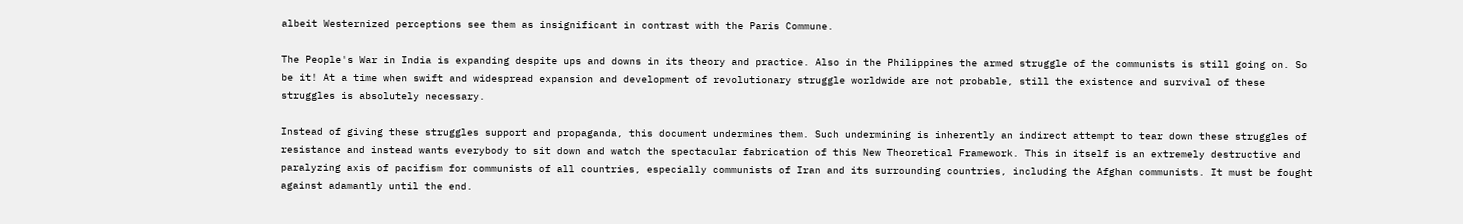albeit Westernized perceptions see them as insignificant in contrast with the Paris Commune.

The People's War in India is expanding despite ups and downs in its theory and practice. Also in the Philippines the armed struggle of the communists is still going on. So be it! At a time when swift and widespread expansion and development of revolutionary struggle worldwide are not probable, still the existence and survival of these struggles is absolutely necessary.

Instead of giving these struggles support and propaganda, this document undermines them. Such undermining is inherently an indirect attempt to tear down these struggles of resistance and instead wants everybody to sit down and watch the spectacular fabrication of this New Theoretical Framework. This in itself is an extremely destructive and paralyzing axis of pacifism for communists of all countries, especially communists of Iran and its surrounding countries, including the Afghan communists. It must be fought against adamantly until the end.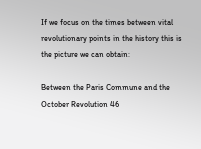If we focus on the times between vital revolutionary points in the history this is the picture we can obtain:

Between the Paris Commune and the October Revolution 46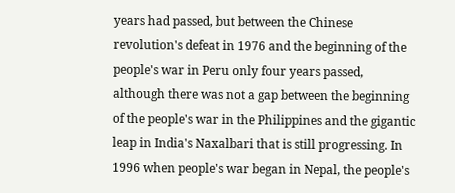years had passed, but between the Chinese revolution's defeat in 1976 and the beginning of the people's war in Peru only four years passed, although there was not a gap between the beginning of the people's war in the Philippines and the gigantic leap in India's Naxalbari that is still progressing. In 1996 when people's war began in Nepal, the people's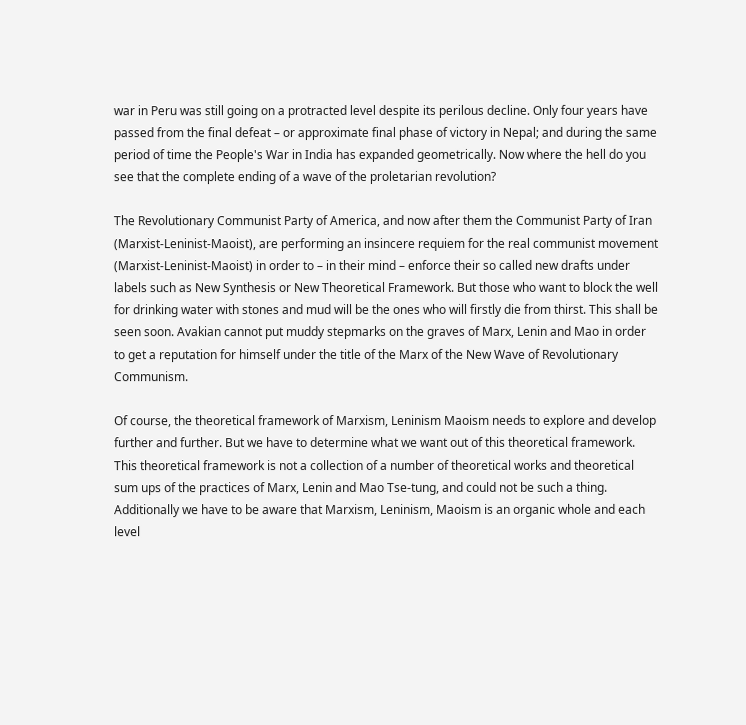war in Peru was still going on a protracted level despite its perilous decline. Only four years have passed from the final defeat – or approximate final phase of victory in Nepal; and during the same period of time the People's War in India has expanded geometrically. Now where the hell do you see that the complete ending of a wave of the proletarian revolution?

The Revolutionary Communist Party of America, and now after them the Communist Party of Iran (Marxist-Leninist-Maoist), are performing an insincere requiem for the real communist movement (Marxist-Leninist-Maoist) in order to – in their mind – enforce their so called new drafts under labels such as New Synthesis or New Theoretical Framework. But those who want to block the well for drinking water with stones and mud will be the ones who will firstly die from thirst. This shall be seen soon. Avakian cannot put muddy stepmarks on the graves of Marx, Lenin and Mao in order to get a reputation for himself under the title of the Marx of the New Wave of Revolutionary Communism.

Of course, the theoretical framework of Marxism, Leninism Maoism needs to explore and develop further and further. But we have to determine what we want out of this theoretical framework. This theoretical framework is not a collection of a number of theoretical works and theoretical sum ups of the practices of Marx, Lenin and Mao Tse-tung, and could not be such a thing. Additionally we have to be aware that Marxism, Leninism, Maoism is an organic whole and each level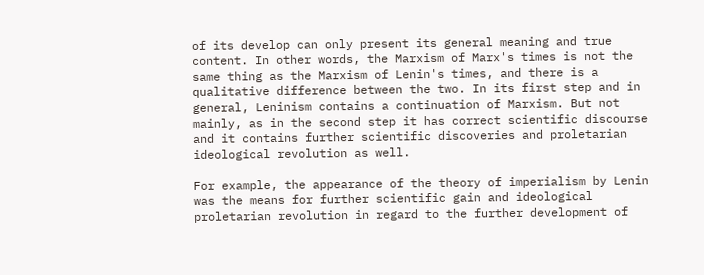of its develop can only present its general meaning and true content. In other words, the Marxism of Marx's times is not the same thing as the Marxism of Lenin's times, and there is a qualitative difference between the two. In its first step and in general, Leninism contains a continuation of Marxism. But not mainly, as in the second step it has correct scientific discourse and it contains further scientific discoveries and proletarian ideological revolution as well.

For example, the appearance of the theory of imperialism by Lenin was the means for further scientific gain and ideological proletarian revolution in regard to the further development of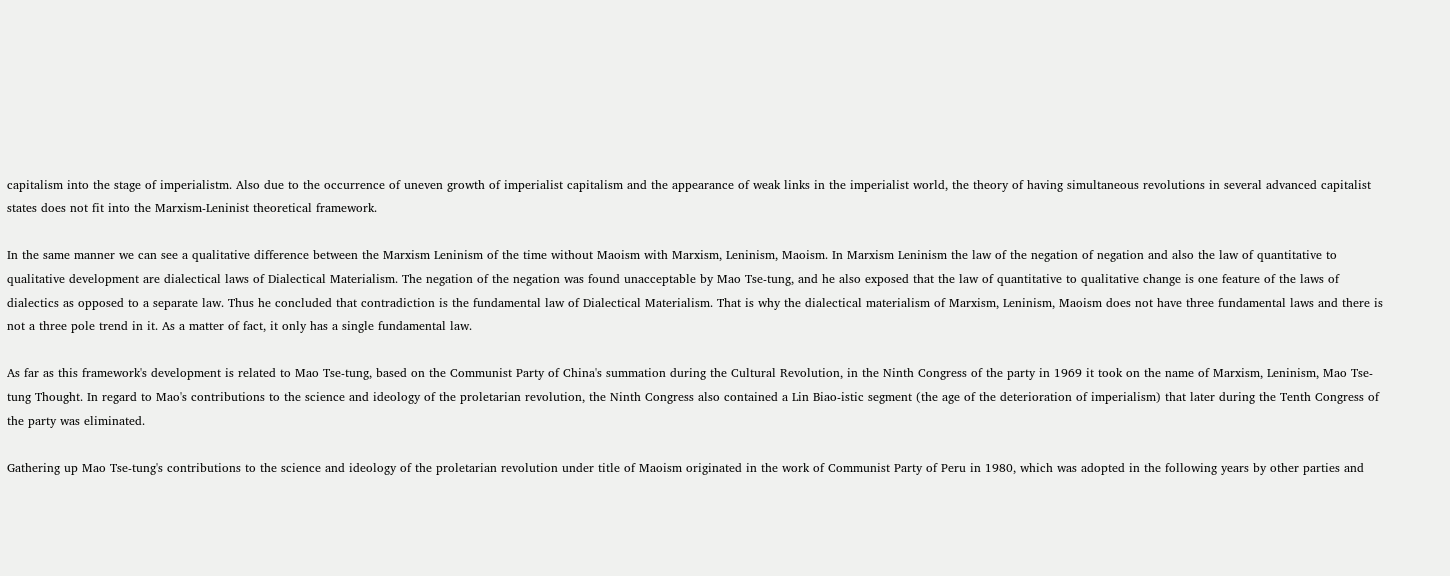capitalism into the stage of imperialistm. Also due to the occurrence of uneven growth of imperialist capitalism and the appearance of weak links in the imperialist world, the theory of having simultaneous revolutions in several advanced capitalist states does not fit into the Marxism-Leninist theoretical framework.

In the same manner we can see a qualitative difference between the Marxism Leninism of the time without Maoism with Marxism, Leninism, Maoism. In Marxism Leninism the law of the negation of negation and also the law of quantitative to qualitative development are dialectical laws of Dialectical Materialism. The negation of the negation was found unacceptable by Mao Tse-tung, and he also exposed that the law of quantitative to qualitative change is one feature of the laws of dialectics as opposed to a separate law. Thus he concluded that contradiction is the fundamental law of Dialectical Materialism. That is why the dialectical materialism of Marxism, Leninism, Maoism does not have three fundamental laws and there is not a three pole trend in it. As a matter of fact, it only has a single fundamental law.

As far as this framework's development is related to Mao Tse-tung, based on the Communist Party of China's summation during the Cultural Revolution, in the Ninth Congress of the party in 1969 it took on the name of Marxism, Leninism, Mao Tse-tung Thought. In regard to Mao's contributions to the science and ideology of the proletarian revolution, the Ninth Congress also contained a Lin Biao-istic segment (the age of the deterioration of imperialism) that later during the Tenth Congress of the party was eliminated.

Gathering up Mao Tse-tung's contributions to the science and ideology of the proletarian revolution under title of Maoism originated in the work of Communist Party of Peru in 1980, which was adopted in the following years by other parties and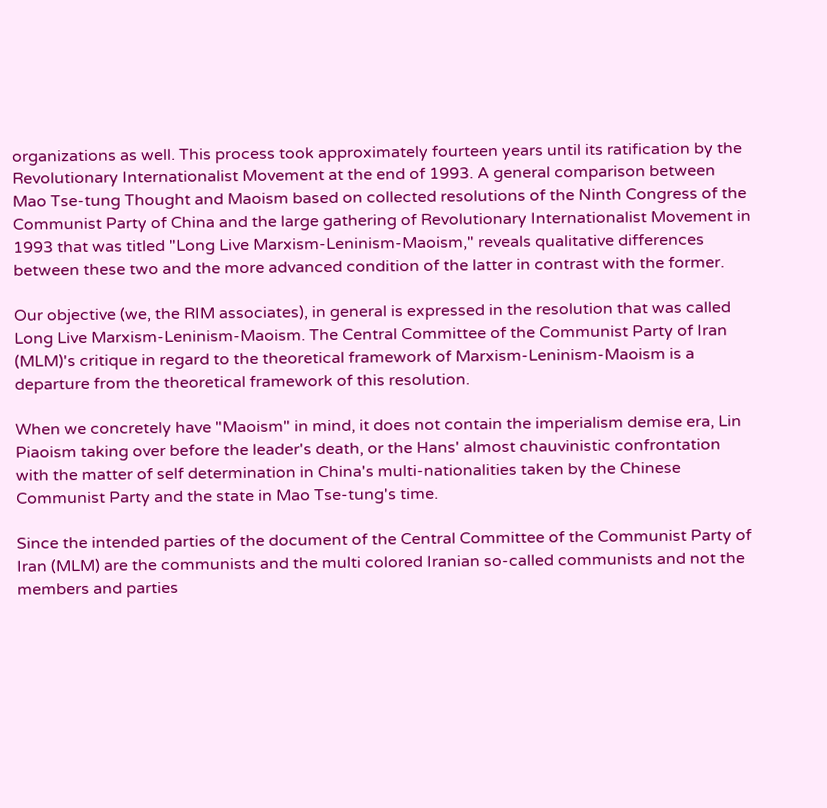organizations as well. This process took approximately fourteen years until its ratification by the Revolutionary Internationalist Movement at the end of 1993. A general comparison between Mao Tse-tung Thought and Maoism based on collected resolutions of the Ninth Congress of the Communist Party of China and the large gathering of Revolutionary Internationalist Movement in 1993 that was titled "Long Live Marxism-Leninism-Maoism," reveals qualitative differences between these two and the more advanced condition of the latter in contrast with the former.

Our objective (we, the RIM associates), in general is expressed in the resolution that was called Long Live Marxism-Leninism-Maoism. The Central Committee of the Communist Party of Iran (MLM)'s critique in regard to the theoretical framework of Marxism-Leninism-Maoism is a departure from the theoretical framework of this resolution.

When we concretely have "Maoism" in mind, it does not contain the imperialism demise era, Lin Piaoism taking over before the leader's death, or the Hans' almost chauvinistic confrontation with the matter of self determination in China's multi-nationalities taken by the Chinese Communist Party and the state in Mao Tse-tung's time.

Since the intended parties of the document of the Central Committee of the Communist Party of Iran (MLM) are the communists and the multi colored Iranian so-called communists and not the members and parties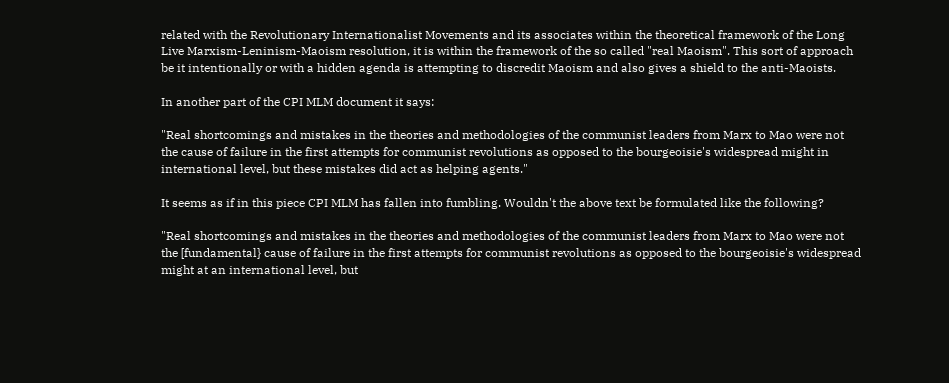related with the Revolutionary Internationalist Movements and its associates within the theoretical framework of the Long Live Marxism-Leninism-Maoism resolution, it is within the framework of the so called "real Maoism". This sort of approach be it intentionally or with a hidden agenda is attempting to discredit Maoism and also gives a shield to the anti-Maoists.

In another part of the CPI MLM document it says:

"Real shortcomings and mistakes in the theories and methodologies of the communist leaders from Marx to Mao were not the cause of failure in the first attempts for communist revolutions as opposed to the bourgeoisie's widespread might in international level, but these mistakes did act as helping agents."

It seems as if in this piece CPI MLM has fallen into fumbling. Wouldn't the above text be formulated like the following?

"Real shortcomings and mistakes in the theories and methodologies of the communist leaders from Marx to Mao were not the [fundamental} cause of failure in the first attempts for communist revolutions as opposed to the bourgeoisie's widespread might at an international level, but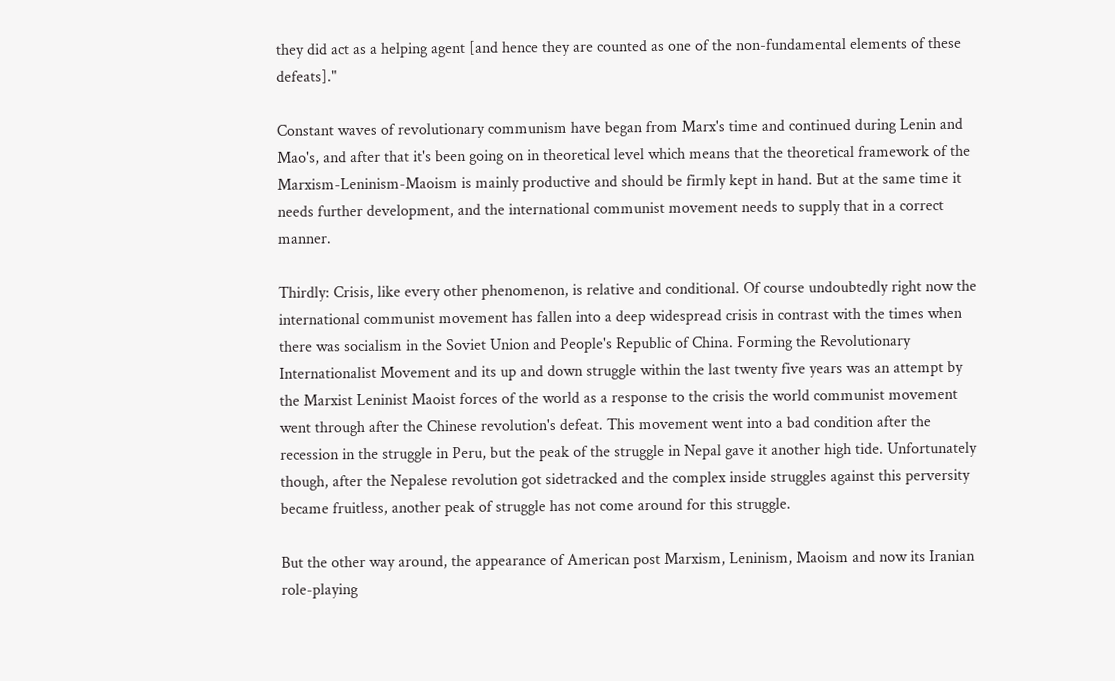they did act as a helping agent [and hence they are counted as one of the non-fundamental elements of these defeats]."

Constant waves of revolutionary communism have began from Marx's time and continued during Lenin and Mao's, and after that it's been going on in theoretical level which means that the theoretical framework of the Marxism-Leninism-Maoism is mainly productive and should be firmly kept in hand. But at the same time it needs further development, and the international communist movement needs to supply that in a correct manner.

Thirdly: Crisis, like every other phenomenon, is relative and conditional. Of course undoubtedly right now the international communist movement has fallen into a deep widespread crisis in contrast with the times when there was socialism in the Soviet Union and People's Republic of China. Forming the Revolutionary Internationalist Movement and its up and down struggle within the last twenty five years was an attempt by the Marxist Leninist Maoist forces of the world as a response to the crisis the world communist movement went through after the Chinese revolution's defeat. This movement went into a bad condition after the recession in the struggle in Peru, but the peak of the struggle in Nepal gave it another high tide. Unfortunately though, after the Nepalese revolution got sidetracked and the complex inside struggles against this perversity became fruitless, another peak of struggle has not come around for this struggle.

But the other way around, the appearance of American post Marxism, Leninism, Maoism and now its Iranian role-playing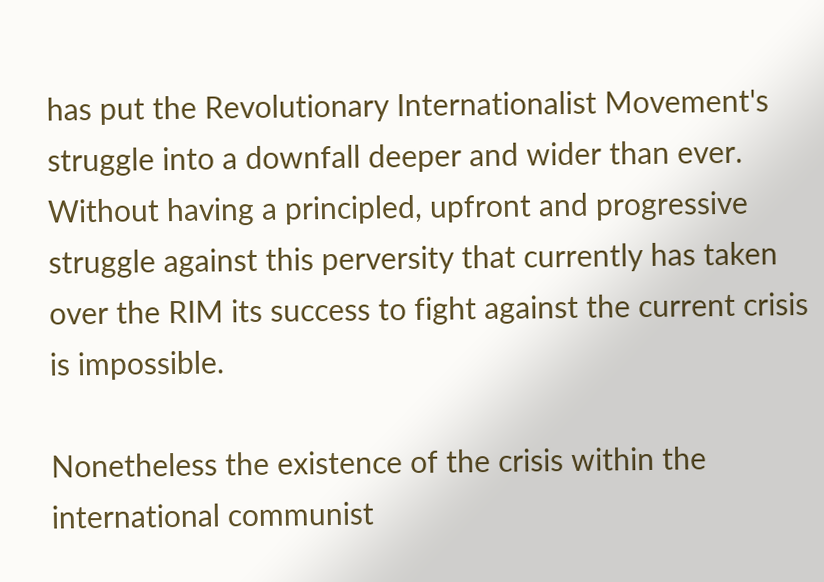has put the Revolutionary Internationalist Movement's struggle into a downfall deeper and wider than ever. Without having a principled, upfront and progressive struggle against this perversity that currently has taken over the RIM its success to fight against the current crisis is impossible.

Nonetheless the existence of the crisis within the international communist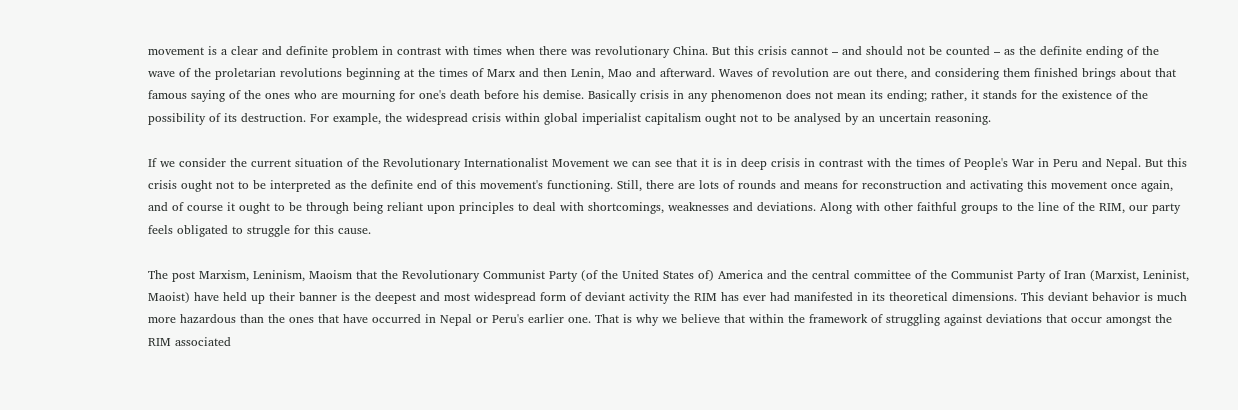movement is a clear and definite problem in contrast with times when there was revolutionary China. But this crisis cannot – and should not be counted – as the definite ending of the wave of the proletarian revolutions beginning at the times of Marx and then Lenin, Mao and afterward. Waves of revolution are out there, and considering them finished brings about that famous saying of the ones who are mourning for one's death before his demise. Basically crisis in any phenomenon does not mean its ending; rather, it stands for the existence of the possibility of its destruction. For example, the widespread crisis within global imperialist capitalism ought not to be analysed by an uncertain reasoning.

If we consider the current situation of the Revolutionary Internationalist Movement we can see that it is in deep crisis in contrast with the times of People's War in Peru and Nepal. But this crisis ought not to be interpreted as the definite end of this movement's functioning. Still, there are lots of rounds and means for reconstruction and activating this movement once again, and of course it ought to be through being reliant upon principles to deal with shortcomings, weaknesses and deviations. Along with other faithful groups to the line of the RIM, our party feels obligated to struggle for this cause.

The post Marxism, Leninism, Maoism that the Revolutionary Communist Party (of the United States of) America and the central committee of the Communist Party of Iran (Marxist, Leninist, Maoist) have held up their banner is the deepest and most widespread form of deviant activity the RIM has ever had manifested in its theoretical dimensions. This deviant behavior is much more hazardous than the ones that have occurred in Nepal or Peru's earlier one. That is why we believe that within the framework of struggling against deviations that occur amongst the RIM associated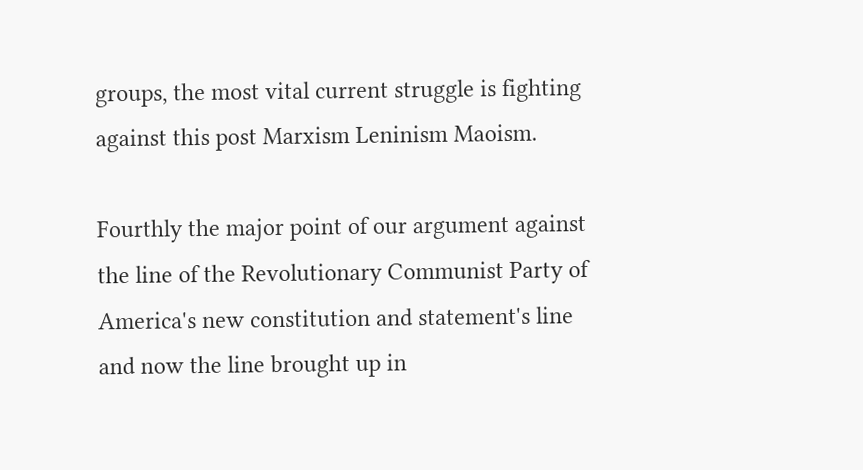groups, the most vital current struggle is fighting against this post Marxism Leninism Maoism.

Fourthly the major point of our argument against the line of the Revolutionary Communist Party of America's new constitution and statement's line and now the line brought up in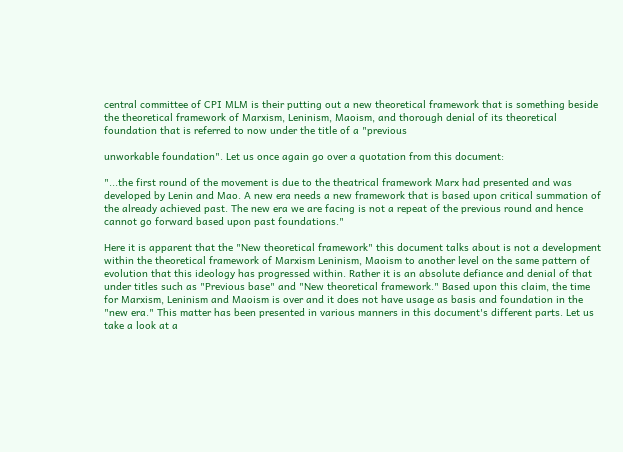central committee of CPI MLM is their putting out a new theoretical framework that is something beside the theoretical framework of Marxism, Leninism, Maoism, and thorough denial of its theoretical foundation that is referred to now under the title of a "previous

unworkable foundation". Let us once again go over a quotation from this document:

"...the first round of the movement is due to the theatrical framework Marx had presented and was developed by Lenin and Mao. A new era needs a new framework that is based upon critical summation of the already achieved past. The new era we are facing is not a repeat of the previous round and hence cannot go forward based upon past foundations."

Here it is apparent that the "New theoretical framework" this document talks about is not a development within the theoretical framework of Marxism Leninism, Maoism to another level on the same pattern of evolution that this ideology has progressed within. Rather it is an absolute defiance and denial of that under titles such as "Previous base" and "New theoretical framework." Based upon this claim, the time for Marxism, Leninism and Maoism is over and it does not have usage as basis and foundation in the "new era." This matter has been presented in various manners in this document's different parts. Let us take a look at a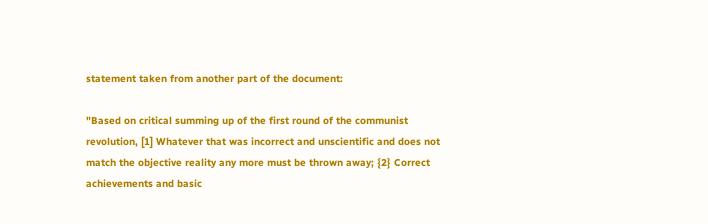statement taken from another part of the document:

"Based on critical summing up of the first round of the communist revolution, [1] Whatever that was incorrect and unscientific and does not match the objective reality any more must be thrown away; {2} Correct achievements and basic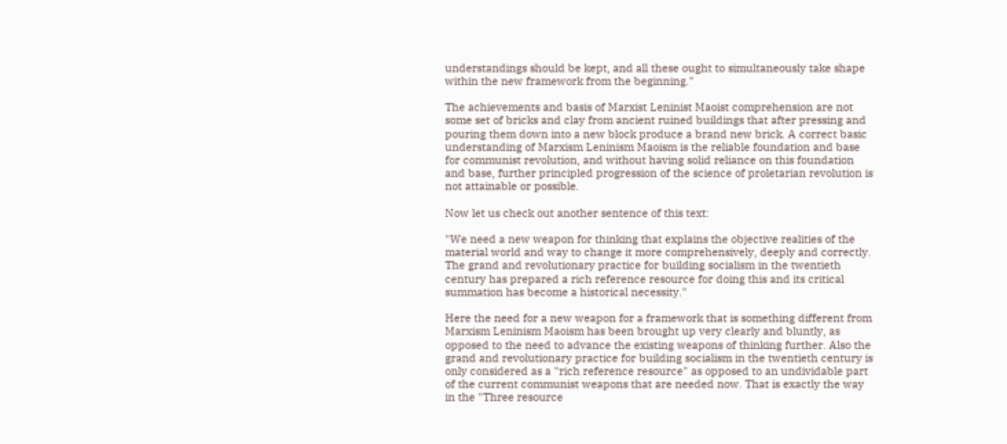understandings should be kept, and all these ought to simultaneously take shape within the new framework from the beginning."

The achievements and basis of Marxist Leninist Maoist comprehension are not some set of bricks and clay from ancient ruined buildings that after pressing and pouring them down into a new block produce a brand new brick. A correct basic understanding of Marxism Leninism Maoism is the reliable foundation and base for communist revolution, and without having solid reliance on this foundation and base, further principled progression of the science of proletarian revolution is not attainable or possible.

Now let us check out another sentence of this text:

"We need a new weapon for thinking that explains the objective realities of the material world and way to change it more comprehensively, deeply and correctly. The grand and revolutionary practice for building socialism in the twentieth century has prepared a rich reference resource for doing this and its critical summation has become a historical necessity."

Here the need for a new weapon for a framework that is something different from Marxism Leninism Maoism has been brought up very clearly and bluntly, as opposed to the need to advance the existing weapons of thinking further. Also the grand and revolutionary practice for building socialism in the twentieth century is only considered as a "rich reference resource" as opposed to an undividable part of the current communist weapons that are needed now. That is exactly the way in the "Three resource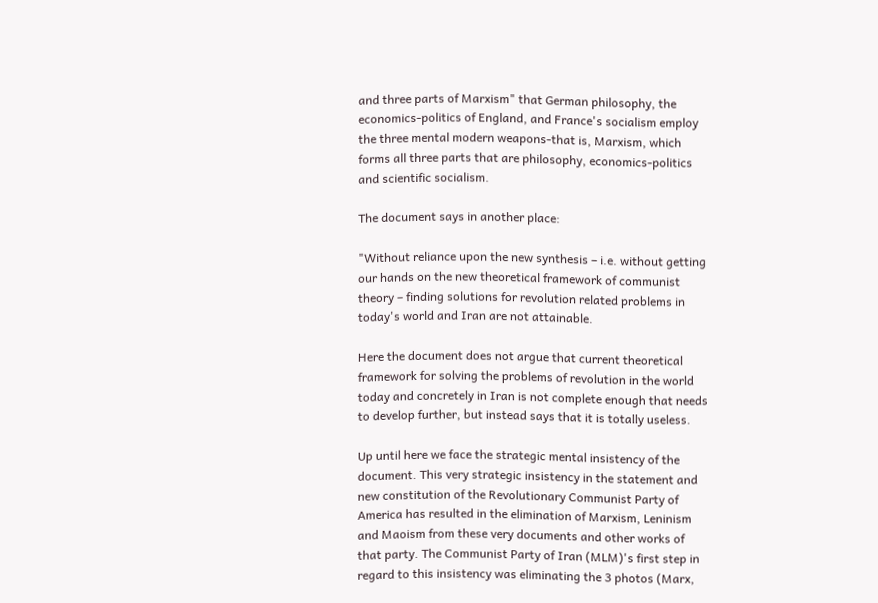and three parts of Marxism" that German philosophy, the economics-politics of England, and France's socialism employ the three mental modern weapons-that is, Marxism, which forms all three parts that are philosophy, economics-politics and scientific socialism.

The document says in another place:

"Without reliance upon the new synthesis – i.e. without getting our hands on the new theoretical framework of communist theory – finding solutions for revolution related problems in today's world and Iran are not attainable.

Here the document does not argue that current theoretical framework for solving the problems of revolution in the world today and concretely in Iran is not complete enough that needs to develop further, but instead says that it is totally useless.

Up until here we face the strategic mental insistency of the document. This very strategic insistency in the statement and new constitution of the Revolutionary Communist Party of America has resulted in the elimination of Marxism, Leninism and Maoism from these very documents and other works of that party. The Communist Party of Iran (MLM)'s first step in regard to this insistency was eliminating the 3 photos (Marx,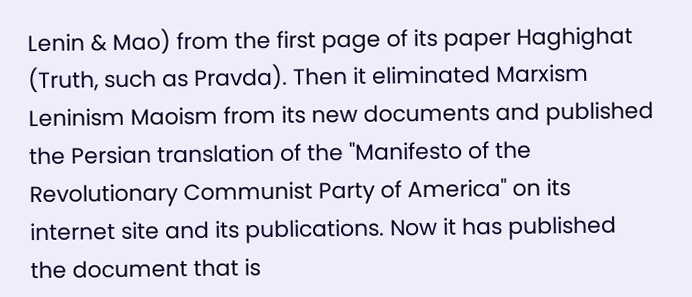Lenin & Mao) from the first page of its paper Haghighat (Truth, such as Pravda). Then it eliminated Marxism Leninism Maoism from its new documents and published the Persian translation of the "Manifesto of the Revolutionary Communist Party of America" on its internet site and its publications. Now it has published the document that is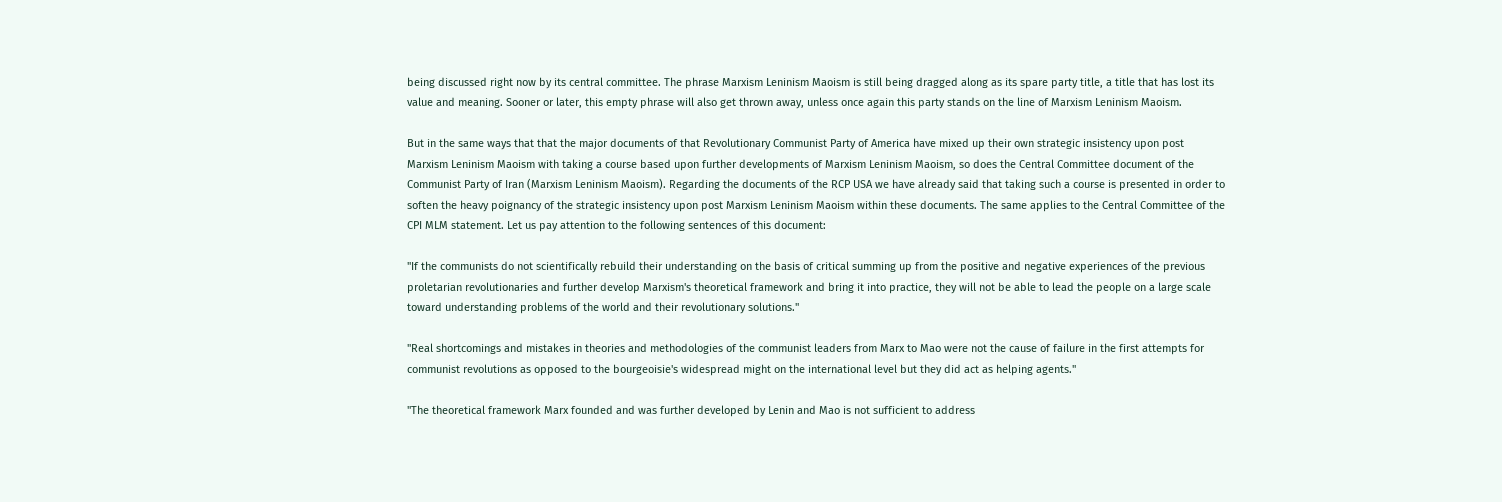being discussed right now by its central committee. The phrase Marxism Leninism Maoism is still being dragged along as its spare party title, a title that has lost its value and meaning. Sooner or later, this empty phrase will also get thrown away, unless once again this party stands on the line of Marxism Leninism Maoism.

But in the same ways that that the major documents of that Revolutionary Communist Party of America have mixed up their own strategic insistency upon post Marxism Leninism Maoism with taking a course based upon further developments of Marxism Leninism Maoism, so does the Central Committee document of the Communist Party of Iran (Marxism Leninism Maoism). Regarding the documents of the RCP USA we have already said that taking such a course is presented in order to soften the heavy poignancy of the strategic insistency upon post Marxism Leninism Maoism within these documents. The same applies to the Central Committee of the CPI MLM statement. Let us pay attention to the following sentences of this document:

"If the communists do not scientifically rebuild their understanding on the basis of critical summing up from the positive and negative experiences of the previous proletarian revolutionaries and further develop Marxism's theoretical framework and bring it into practice, they will not be able to lead the people on a large scale toward understanding problems of the world and their revolutionary solutions."

"Real shortcomings and mistakes in theories and methodologies of the communist leaders from Marx to Mao were not the cause of failure in the first attempts for communist revolutions as opposed to the bourgeoisie's widespread might on the international level but they did act as helping agents."

"The theoretical framework Marx founded and was further developed by Lenin and Mao is not sufficient to address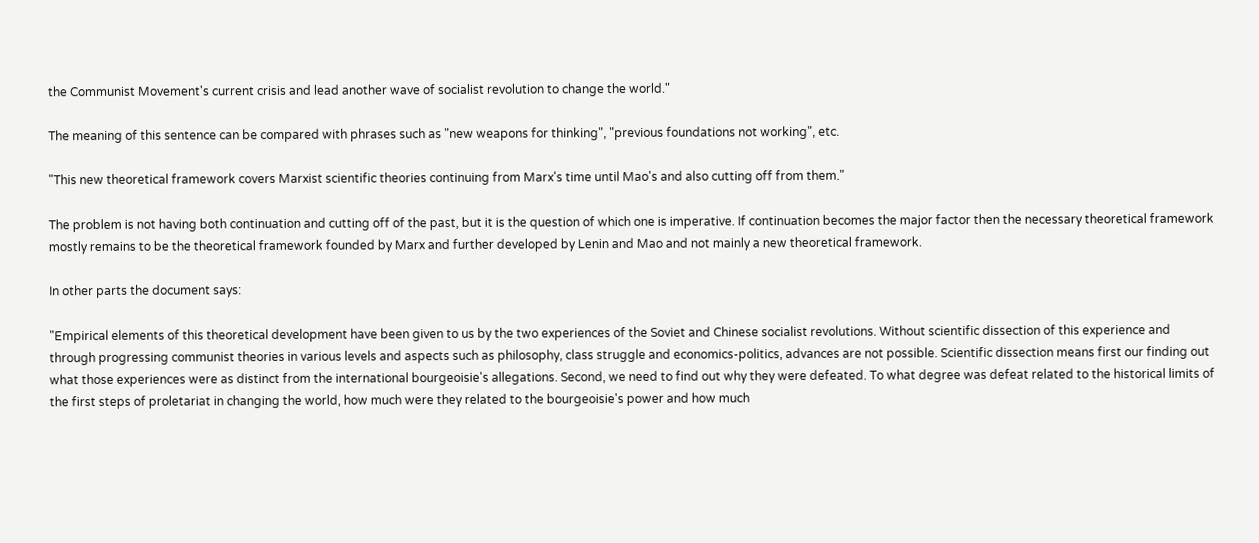the Communist Movement's current crisis and lead another wave of socialist revolution to change the world."

The meaning of this sentence can be compared with phrases such as "new weapons for thinking", "previous foundations not working", etc.

"This new theoretical framework covers Marxist scientific theories continuing from Marx's time until Mao's and also cutting off from them."

The problem is not having both continuation and cutting off of the past, but it is the question of which one is imperative. If continuation becomes the major factor then the necessary theoretical framework mostly remains to be the theoretical framework founded by Marx and further developed by Lenin and Mao and not mainly a new theoretical framework.

In other parts the document says:

"Empirical elements of this theoretical development have been given to us by the two experiences of the Soviet and Chinese socialist revolutions. Without scientific dissection of this experience and through progressing communist theories in various levels and aspects such as philosophy, class struggle and economics-politics, advances are not possible. Scientific dissection means first our finding out what those experiences were as distinct from the international bourgeoisie's allegations. Second, we need to find out why they were defeated. To what degree was defeat related to the historical limits of the first steps of proletariat in changing the world, how much were they related to the bourgeoisie's power and how much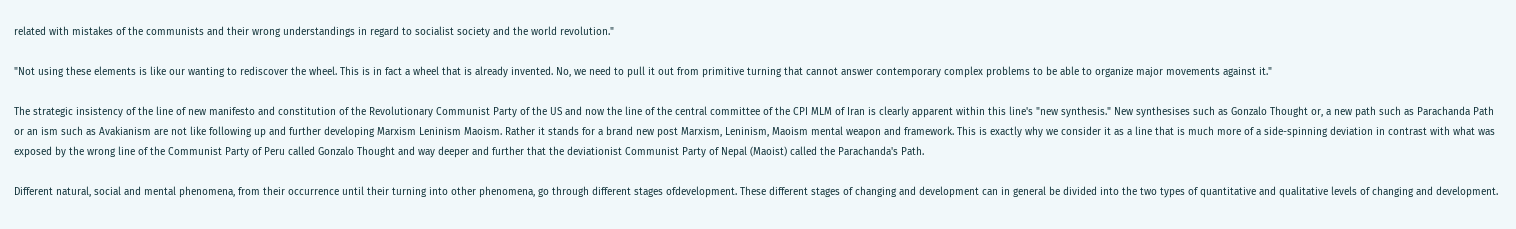related with mistakes of the communists and their wrong understandings in regard to socialist society and the world revolution."

"Not using these elements is like our wanting to rediscover the wheel. This is in fact a wheel that is already invented. No, we need to pull it out from primitive turning that cannot answer contemporary complex problems to be able to organize major movements against it."

The strategic insistency of the line of new manifesto and constitution of the Revolutionary Communist Party of the US and now the line of the central committee of the CPI MLM of Iran is clearly apparent within this line's "new synthesis." New synthesises such as Gonzalo Thought or, a new path such as Parachanda Path or an ism such as Avakianism are not like following up and further developing Marxism Leninism Maoism. Rather it stands for a brand new post Marxism, Leninism, Maoism mental weapon and framework. This is exactly why we consider it as a line that is much more of a side-spinning deviation in contrast with what was exposed by the wrong line of the Communist Party of Peru called Gonzalo Thought and way deeper and further that the deviationist Communist Party of Nepal (Maoist) called the Parachanda's Path.

Different natural, social and mental phenomena, from their occurrence until their turning into other phenomena, go through different stages ofdevelopment. These different stages of changing and development can in general be divided into the two types of quantitative and qualitative levels of changing and development.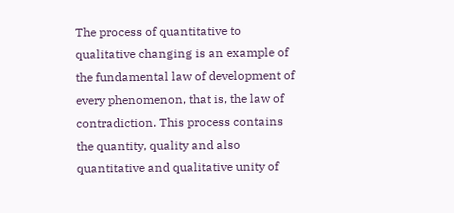The process of quantitative to qualitative changing is an example of the fundamental law of development of every phenomenon, that is, the law of contradiction. This process contains the quantity, quality and also quantitative and qualitative unity of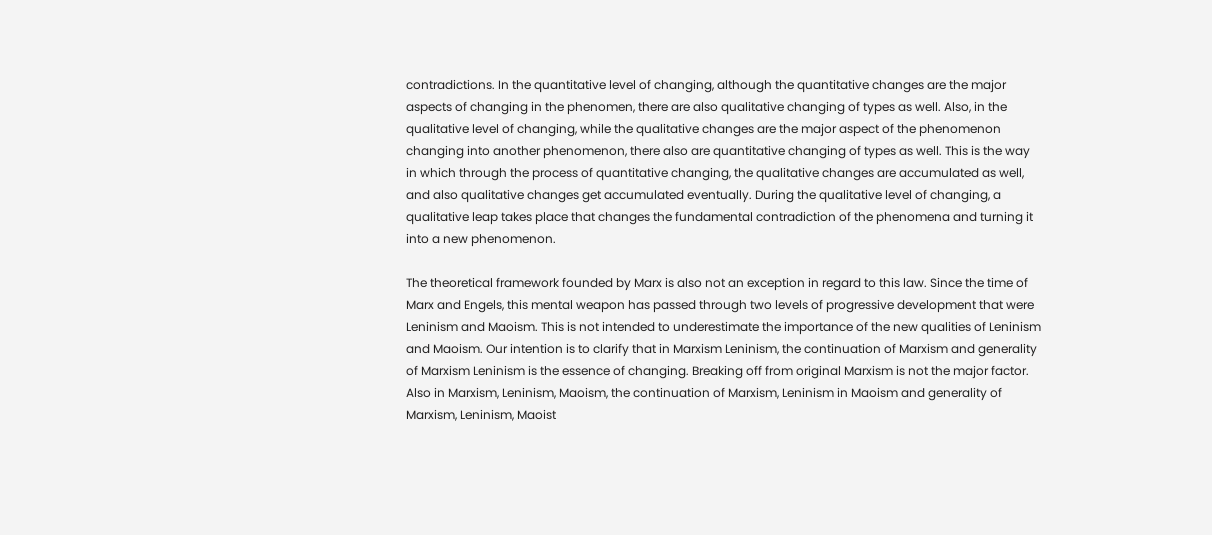contradictions. In the quantitative level of changing, although the quantitative changes are the major aspects of changing in the phenomen, there are also qualitative changing of types as well. Also, in the qualitative level of changing, while the qualitative changes are the major aspect of the phenomenon changing into another phenomenon, there also are quantitative changing of types as well. This is the way in which through the process of quantitative changing, the qualitative changes are accumulated as well, and also qualitative changes get accumulated eventually. During the qualitative level of changing, a qualitative leap takes place that changes the fundamental contradiction of the phenomena and turning it into a new phenomenon.

The theoretical framework founded by Marx is also not an exception in regard to this law. Since the time of Marx and Engels, this mental weapon has passed through two levels of progressive development that were Leninism and Maoism. This is not intended to underestimate the importance of the new qualities of Leninism and Maoism. Our intention is to clarify that in Marxism Leninism, the continuation of Marxism and generality of Marxism Leninism is the essence of changing. Breaking off from original Marxism is not the major factor. Also in Marxism, Leninism, Maoism, the continuation of Marxism, Leninism in Maoism and generality of Marxism, Leninism, Maoist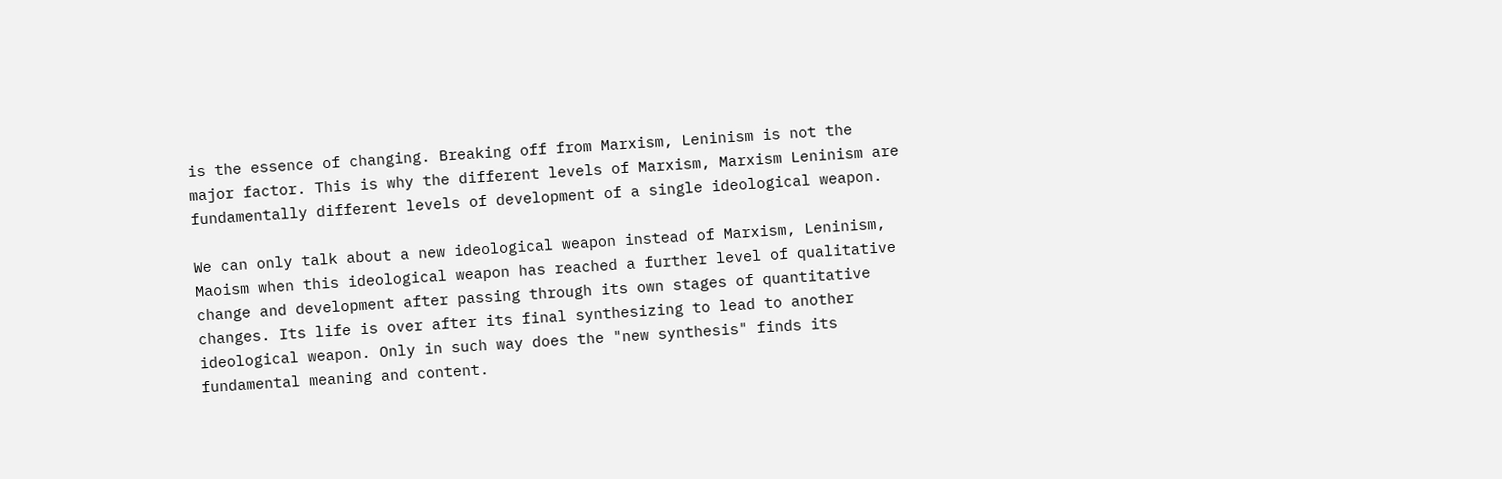is the essence of changing. Breaking off from Marxism, Leninism is not the major factor. This is why the different levels of Marxism, Marxism Leninism are fundamentally different levels of development of a single ideological weapon.

We can only talk about a new ideological weapon instead of Marxism, Leninism, Maoism when this ideological weapon has reached a further level of qualitative change and development after passing through its own stages of quantitative changes. Its life is over after its final synthesizing to lead to another ideological weapon. Only in such way does the "new synthesis" finds its fundamental meaning and content.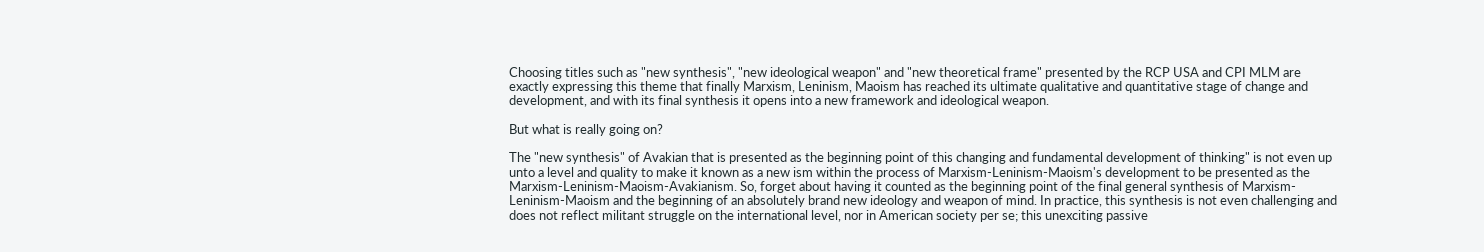Choosing titles such as "new synthesis", "new ideological weapon" and "new theoretical frame" presented by the RCP USA and CPI MLM are exactly expressing this theme that finally Marxism, Leninism, Maoism has reached its ultimate qualitative and quantitative stage of change and development, and with its final synthesis it opens into a new framework and ideological weapon.

But what is really going on?

The "new synthesis" of Avakian that is presented as the beginning point of this changing and fundamental development of thinking" is not even up unto a level and quality to make it known as a new ism within the process of Marxism-Leninism-Maoism's development to be presented as the Marxism-Leninism-Maoism-Avakianism. So, forget about having it counted as the beginning point of the final general synthesis of Marxism-Leninism-Maoism and the beginning of an absolutely brand new ideology and weapon of mind. In practice, this synthesis is not even challenging and does not reflect militant struggle on the international level, nor in American society per se; this unexciting passive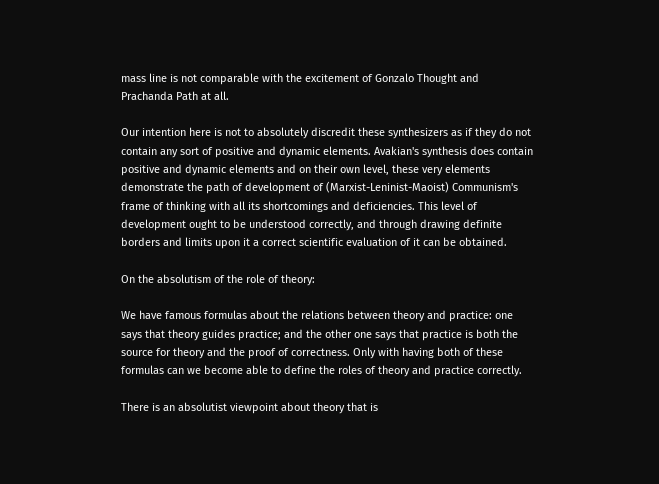mass line is not comparable with the excitement of Gonzalo Thought and Prachanda Path at all.

Our intention here is not to absolutely discredit these synthesizers as if they do not contain any sort of positive and dynamic elements. Avakian's synthesis does contain positive and dynamic elements and on their own level, these very elements demonstrate the path of development of (Marxist-Leninist-Maoist) Communism's frame of thinking with all its shortcomings and deficiencies. This level of development ought to be understood correctly, and through drawing definite borders and limits upon it a correct scientific evaluation of it can be obtained.

On the absolutism of the role of theory:

We have famous formulas about the relations between theory and practice: one says that theory guides practice; and the other one says that practice is both the source for theory and the proof of correctness. Only with having both of these formulas can we become able to define the roles of theory and practice correctly.

There is an absolutist viewpoint about theory that is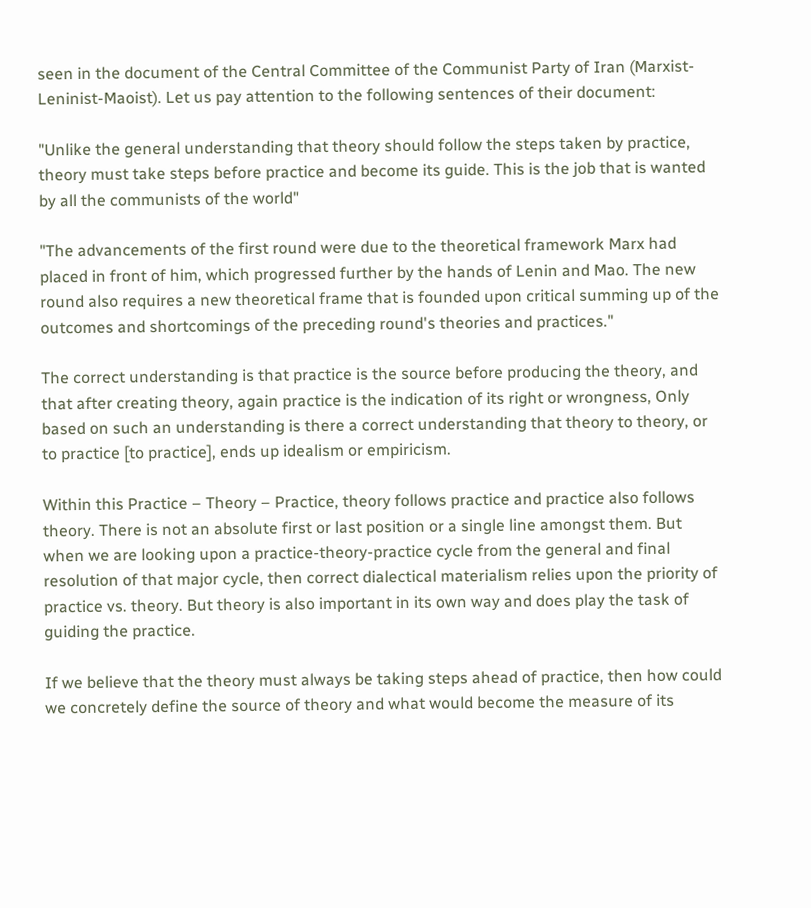seen in the document of the Central Committee of the Communist Party of Iran (Marxist-Leninist-Maoist). Let us pay attention to the following sentences of their document:

"Unlike the general understanding that theory should follow the steps taken by practice, theory must take steps before practice and become its guide. This is the job that is wanted by all the communists of the world"

"The advancements of the first round were due to the theoretical framework Marx had placed in front of him, which progressed further by the hands of Lenin and Mao. The new round also requires a new theoretical frame that is founded upon critical summing up of the outcomes and shortcomings of the preceding round's theories and practices."

The correct understanding is that practice is the source before producing the theory, and that after creating theory, again practice is the indication of its right or wrongness, Only based on such an understanding is there a correct understanding that theory to theory, or to practice [to practice], ends up idealism or empiricism.

Within this Practice – Theory – Practice, theory follows practice and practice also follows theory. There is not an absolute first or last position or a single line amongst them. But when we are looking upon a practice-theory-practice cycle from the general and final resolution of that major cycle, then correct dialectical materialism relies upon the priority of practice vs. theory. But theory is also important in its own way and does play the task of guiding the practice.

If we believe that the theory must always be taking steps ahead of practice, then how could we concretely define the source of theory and what would become the measure of its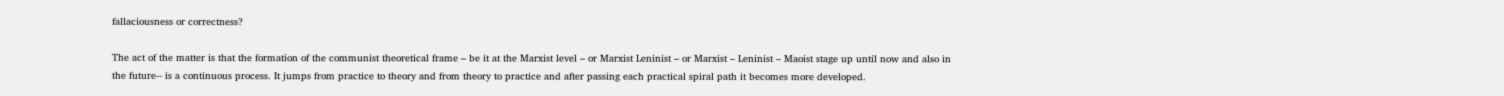fallaciousness or correctness?

The act of the matter is that the formation of the communist theoretical frame – be it at the Marxist level – or Marxist Leninist – or Marxist – Leninist – Maoist stage up until now and also in the future-- is a continuous process. It jumps from practice to theory and from theory to practice and after passing each practical spiral path it becomes more developed.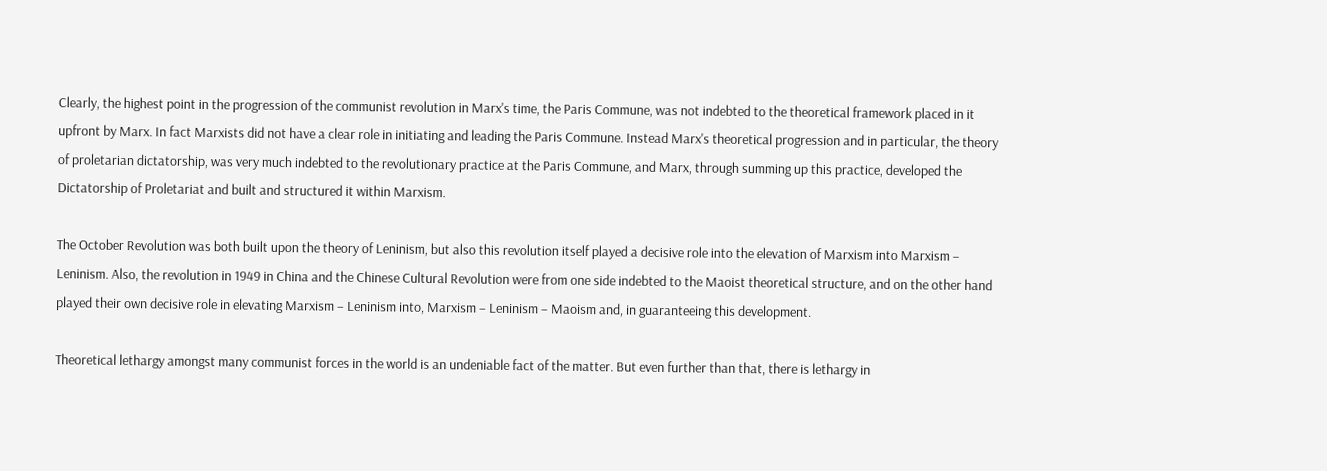Clearly, the highest point in the progression of the communist revolution in Marx's time, the Paris Commune, was not indebted to the theoretical framework placed in it upfront by Marx. In fact Marxists did not have a clear role in initiating and leading the Paris Commune. Instead Marx's theoretical progression and in particular, the theory of proletarian dictatorship, was very much indebted to the revolutionary practice at the Paris Commune, and Marx, through summing up this practice, developed the Dictatorship of Proletariat and built and structured it within Marxism.

The October Revolution was both built upon the theory of Leninism, but also this revolution itself played a decisive role into the elevation of Marxism into Marxism – Leninism. Also, the revolution in 1949 in China and the Chinese Cultural Revolution were from one side indebted to the Maoist theoretical structure, and on the other hand played their own decisive role in elevating Marxism – Leninism into, Marxism – Leninism – Maoism and, in guaranteeing this development.

Theoretical lethargy amongst many communist forces in the world is an undeniable fact of the matter. But even further than that, there is lethargy in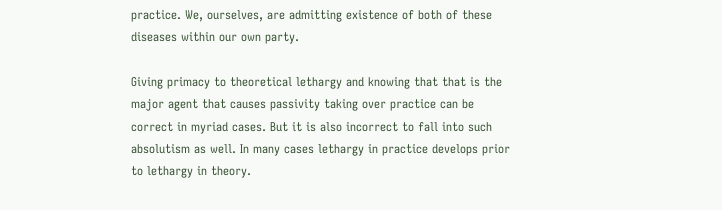practice. We, ourselves, are admitting existence of both of these diseases within our own party.

Giving primacy to theoretical lethargy and knowing that that is the major agent that causes passivity taking over practice can be correct in myriad cases. But it is also incorrect to fall into such absolutism as well. In many cases lethargy in practice develops prior to lethargy in theory.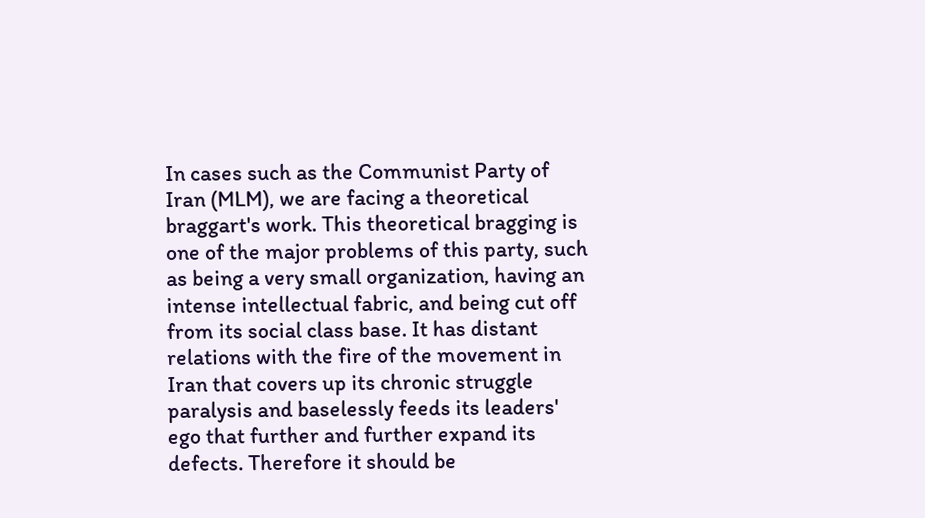In cases such as the Communist Party of Iran (MLM), we are facing a theoretical braggart's work. This theoretical bragging is one of the major problems of this party, such as being a very small organization, having an intense intellectual fabric, and being cut off from its social class base. It has distant relations with the fire of the movement in Iran that covers up its chronic struggle paralysis and baselessly feeds its leaders' ego that further and further expand its defects. Therefore it should be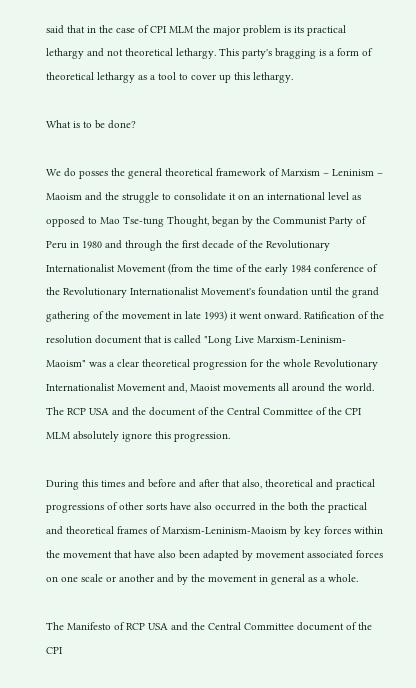said that in the case of CPI MLM the major problem is its practical lethargy and not theoretical lethargy. This party's bragging is a form of theoretical lethargy as a tool to cover up this lethargy.

What is to be done?

We do posses the general theoretical framework of Marxism – Leninism – Maoism and the struggle to consolidate it on an international level as opposed to Mao Tse-tung Thought, began by the Communist Party of Peru in 1980 and through the first decade of the Revolutionary Internationalist Movement (from the time of the early 1984 conference of the Revolutionary Internationalist Movement's foundation until the grand gathering of the movement in late 1993) it went onward. Ratification of the resolution document that is called "Long Live Marxism-Leninism-Maoism" was a clear theoretical progression for the whole Revolutionary Internationalist Movement and, Maoist movements all around the world. The RCP USA and the document of the Central Committee of the CPI MLM absolutely ignore this progression.

During this times and before and after that also, theoretical and practical progressions of other sorts have also occurred in the both the practical and theoretical frames of Marxism-Leninism-Maoism by key forces within the movement that have also been adapted by movement associated forces on one scale or another and by the movement in general as a whole.

The Manifesto of RCP USA and the Central Committee document of the CPI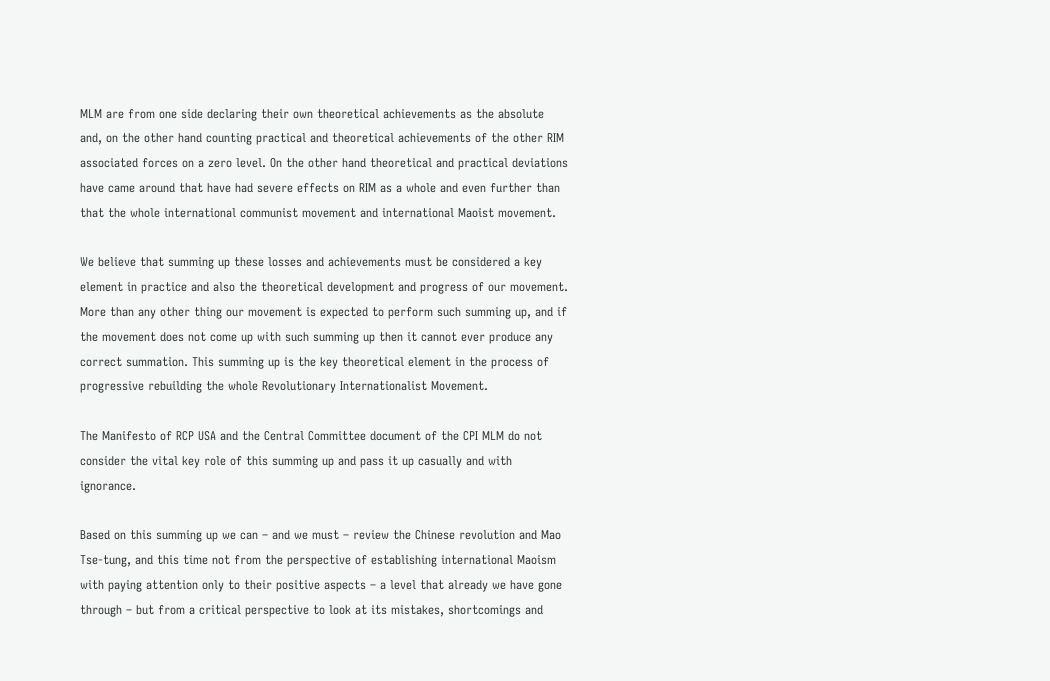MLM are from one side declaring their own theoretical achievements as the absolute and, on the other hand counting practical and theoretical achievements of the other RIM associated forces on a zero level. On the other hand theoretical and practical deviations have came around that have had severe effects on RIM as a whole and even further than that the whole international communist movement and international Maoist movement.

We believe that summing up these losses and achievements must be considered a key element in practice and also the theoretical development and progress of our movement. More than any other thing our movement is expected to perform such summing up, and if the movement does not come up with such summing up then it cannot ever produce any correct summation. This summing up is the key theoretical element in the process of progressive rebuilding the whole Revolutionary Internationalist Movement.

The Manifesto of RCP USA and the Central Committee document of the CPI MLM do not consider the vital key role of this summing up and pass it up casually and with ignorance.

Based on this summing up we can – and we must – review the Chinese revolution and Mao Tse-tung, and this time not from the perspective of establishing international Maoism with paying attention only to their positive aspects – a level that already we have gone through – but from a critical perspective to look at its mistakes, shortcomings and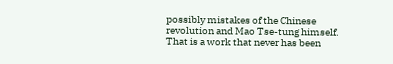possibly mistakes of the Chinese revolution and Mao Tse-tung himself. That is a work that never has been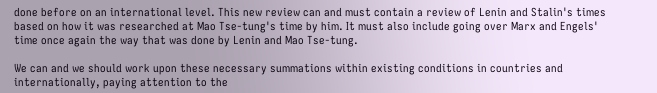done before on an international level. This new review can and must contain a review of Lenin and Stalin's times based on how it was researched at Mao Tse-tung's time by him. It must also include going over Marx and Engels' time once again the way that was done by Lenin and Mao Tse-tung.

We can and we should work upon these necessary summations within existing conditions in countries and internationally, paying attention to the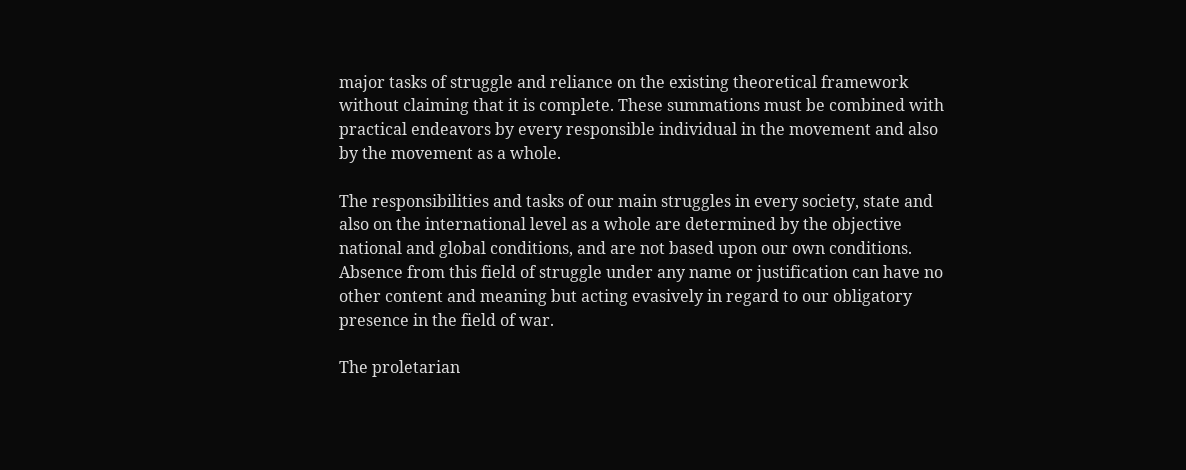major tasks of struggle and reliance on the existing theoretical framework without claiming that it is complete. These summations must be combined with practical endeavors by every responsible individual in the movement and also by the movement as a whole.

The responsibilities and tasks of our main struggles in every society, state and also on the international level as a whole are determined by the objective national and global conditions, and are not based upon our own conditions. Absence from this field of struggle under any name or justification can have no other content and meaning but acting evasively in regard to our obligatory presence in the field of war.

The proletarian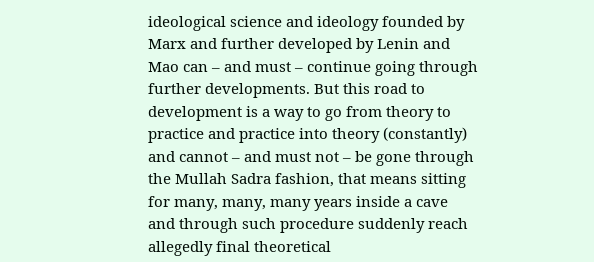ideological science and ideology founded by Marx and further developed by Lenin and Mao can – and must – continue going through further developments. But this road to development is a way to go from theory to practice and practice into theory (constantly) and cannot – and must not – be gone through the Mullah Sadra fashion, that means sitting for many, many, many years inside a cave and through such procedure suddenly reach allegedly final theoretical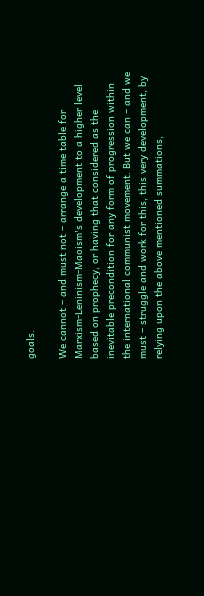goals.

We cannot – and must not – arrange a time table for Marxism-Leninism-Maoism's development to a higher level based on prophecy, or having that considered as the inevitable precondition for any form of progression within the international communist movement. But we can – and we must – struggle and work for this, this very development, by relying upon the above mentioned summations,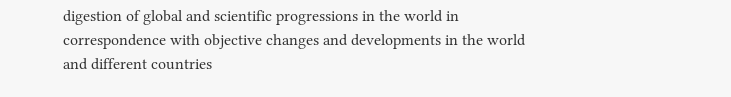digestion of global and scientific progressions in the world in correspondence with objective changes and developments in the world and different countries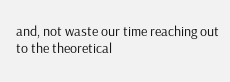and, not waste our time reaching out to the theoretical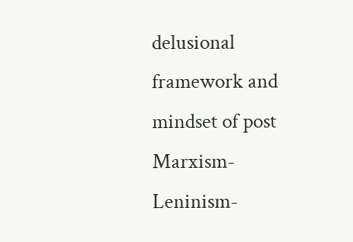delusional framework and mindset of post Marxism-Leninism-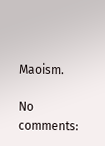Maoism.

No comments: